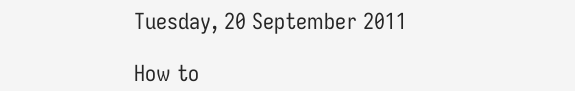Tuesday, 20 September 2011

How to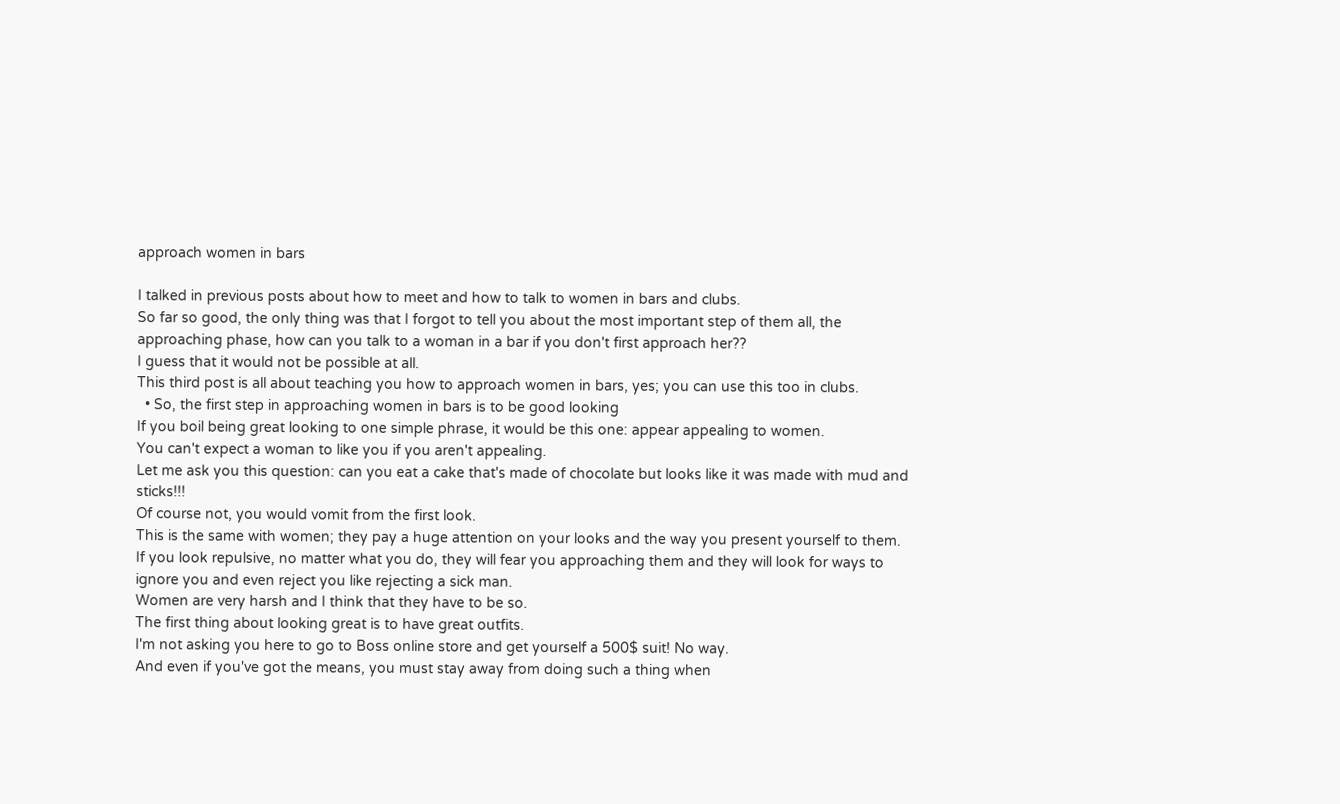approach women in bars

I talked in previous posts about how to meet and how to talk to women in bars and clubs.
So far so good, the only thing was that I forgot to tell you about the most important step of them all, the approaching phase, how can you talk to a woman in a bar if you don't first approach her??
I guess that it would not be possible at all.
This third post is all about teaching you how to approach women in bars, yes; you can use this too in clubs.
  • So, the first step in approaching women in bars is to be good looking
If you boil being great looking to one simple phrase, it would be this one: appear appealing to women.
You can't expect a woman to like you if you aren't appealing.
Let me ask you this question: can you eat a cake that's made of chocolate but looks like it was made with mud and sticks!!!
Of course not, you would vomit from the first look.
This is the same with women; they pay a huge attention on your looks and the way you present yourself to them.
If you look repulsive, no matter what you do, they will fear you approaching them and they will look for ways to ignore you and even reject you like rejecting a sick man.
Women are very harsh and I think that they have to be so.
The first thing about looking great is to have great outfits.
I'm not asking you here to go to Boss online store and get yourself a 500$ suit! No way.
And even if you've got the means, you must stay away from doing such a thing when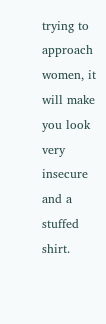trying to approach women, it will make you look very insecure and a stuffed shirt.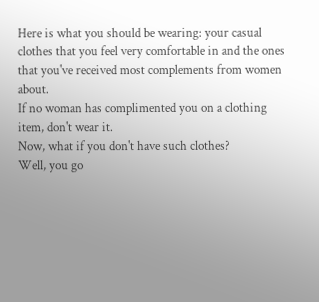Here is what you should be wearing: your casual clothes that you feel very comfortable in and the ones that you've received most complements from women about.
If no woman has complimented you on a clothing item, don't wear it.
Now, what if you don't have such clothes?
Well, you go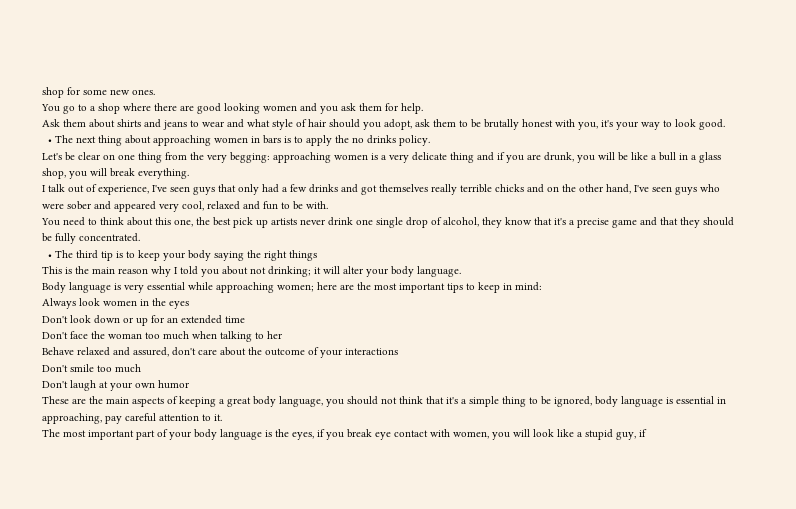shop for some new ones.
You go to a shop where there are good looking women and you ask them for help.
Ask them about shirts and jeans to wear and what style of hair should you adopt, ask them to be brutally honest with you, it's your way to look good.
  • The next thing about approaching women in bars is to apply the no drinks policy.
Let's be clear on one thing from the very begging: approaching women is a very delicate thing and if you are drunk, you will be like a bull in a glass shop, you will break everything.
I talk out of experience, I've seen guys that only had a few drinks and got themselves really terrible chicks and on the other hand, I've seen guys who were sober and appeared very cool, relaxed and fun to be with.
You need to think about this one, the best pick up artists never drink one single drop of alcohol, they know that it's a precise game and that they should be fully concentrated.
  • The third tip is to keep your body saying the right things
This is the main reason why I told you about not drinking; it will alter your body language.
Body language is very essential while approaching women; here are the most important tips to keep in mind:
Always look women in the eyes
Don't look down or up for an extended time
Don't face the woman too much when talking to her
Behave relaxed and assured, don't care about the outcome of your interactions
Don't smile too much
Don't laugh at your own humor
These are the main aspects of keeping a great body language, you should not think that it's a simple thing to be ignored, body language is essential in approaching, pay careful attention to it.
The most important part of your body language is the eyes, if you break eye contact with women, you will look like a stupid guy, if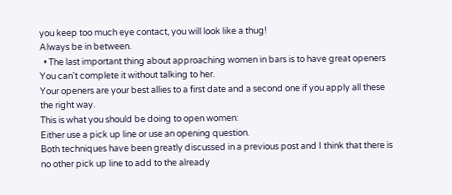you keep too much eye contact, you will look like a thug!
Always be in between.
  • The last important thing about approaching women in bars is to have great openers
You can't complete it without talking to her.
Your openers are your best allies to a first date and a second one if you apply all these the right way.
This is what you should be doing to open women:
Either use a pick up line or use an opening question.
Both techniques have been greatly discussed in a previous post and I think that there is no other pick up line to add to the already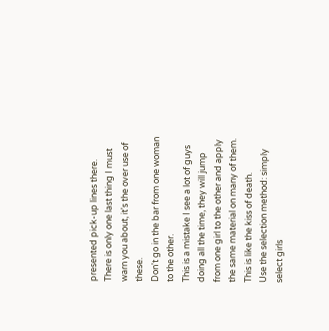presented pick-up lines there.
There is only one last thing I must warn you about, it's the over use of these.
Don't go in the bar from one woman to the other.
This is a mistake I see a lot of guys doing all the time, they will jump from one girl to the other and apply the same material on many of them.
This is like the kiss of death.
Use the selection method: simply select girls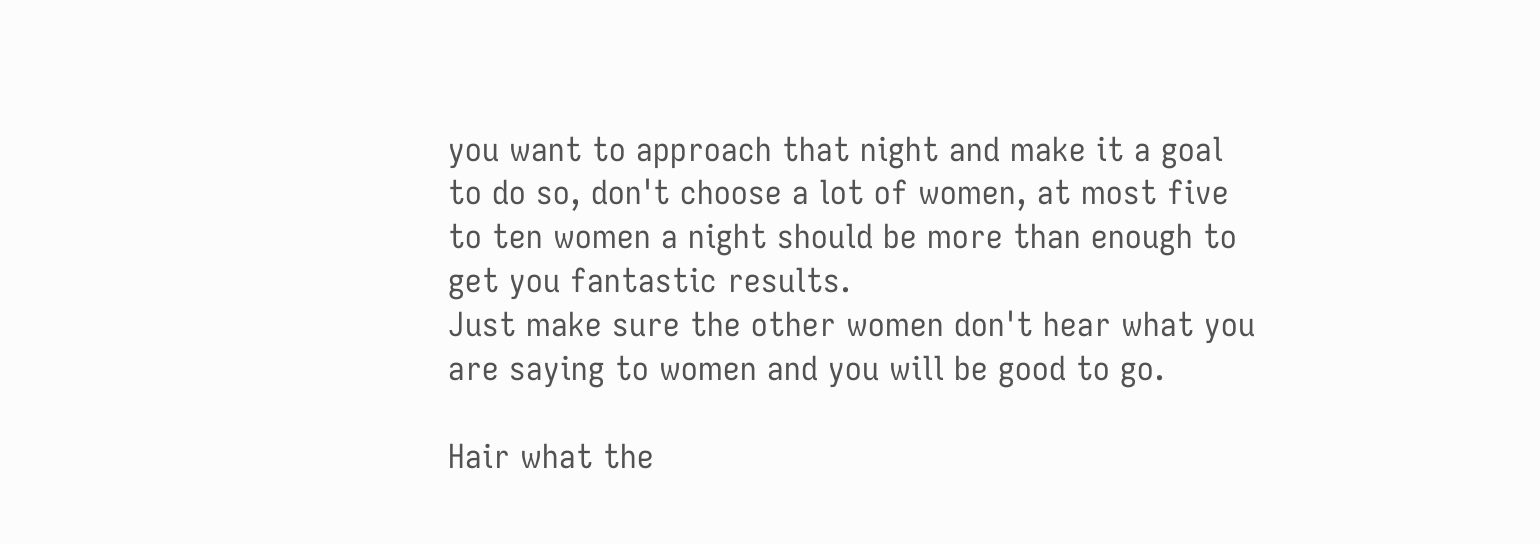you want to approach that night and make it a goal to do so, don't choose a lot of women, at most five to ten women a night should be more than enough to get you fantastic results.
Just make sure the other women don't hear what you are saying to women and you will be good to go.

Hair what the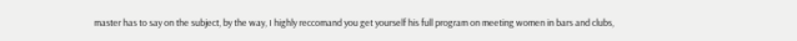master has to say on the subject, by the way, I highly reccomand you get yourself his full program on meeting women in bars and clubs,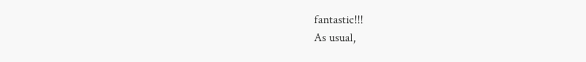fantastic!!!
As usual,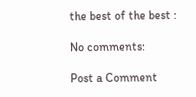the best of the best :

No comments:

Post a Comment